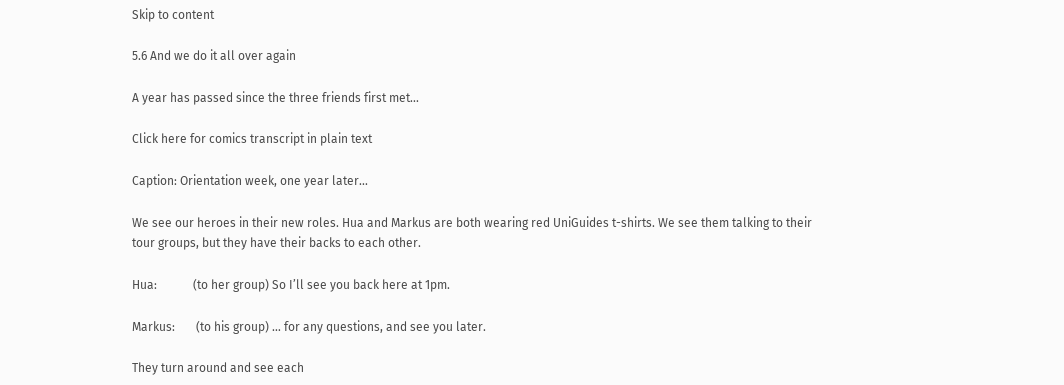Skip to content

5.6 And we do it all over again

A year has passed since the three friends first met...

Click here for comics transcript in plain text

Caption: Orientation week, one year later...

We see our heroes in their new roles. Hua and Markus are both wearing red UniGuides t-shirts. We see them talking to their tour groups, but they have their backs to each other.

Hua:            (to her group) So I’ll see you back here at 1pm.

Markus:       (to his group) … for any questions, and see you later.

They turn around and see each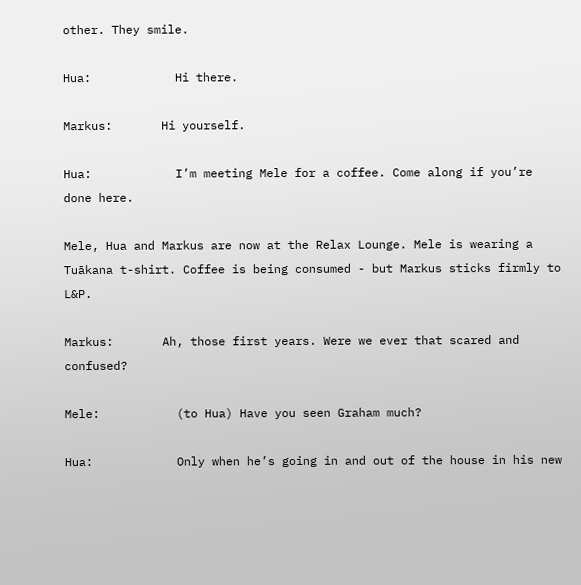other. They smile.

Hua:            Hi there.

Markus:       Hi yourself.

Hua:            I’m meeting Mele for a coffee. Come along if you’re done here.

Mele, Hua and Markus are now at the Relax Lounge. Mele is wearing a Tuākana t-shirt. Coffee is being consumed - but Markus sticks firmly to L&P.

Markus:       Ah, those first years. Were we ever that scared and confused?

Mele:           (to Hua) Have you seen Graham much?

Hua:            Only when he’s going in and out of the house in his new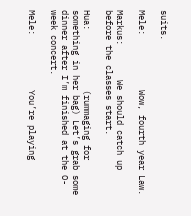suits.

Mele:           Wow, fourth year Law.

Markus:       We should catch up before the classes start.

Hua:            (rummaging for something in her bag) Let’s grab some dinner after I’m finished at the O-week concert.

Mele:           You’re playing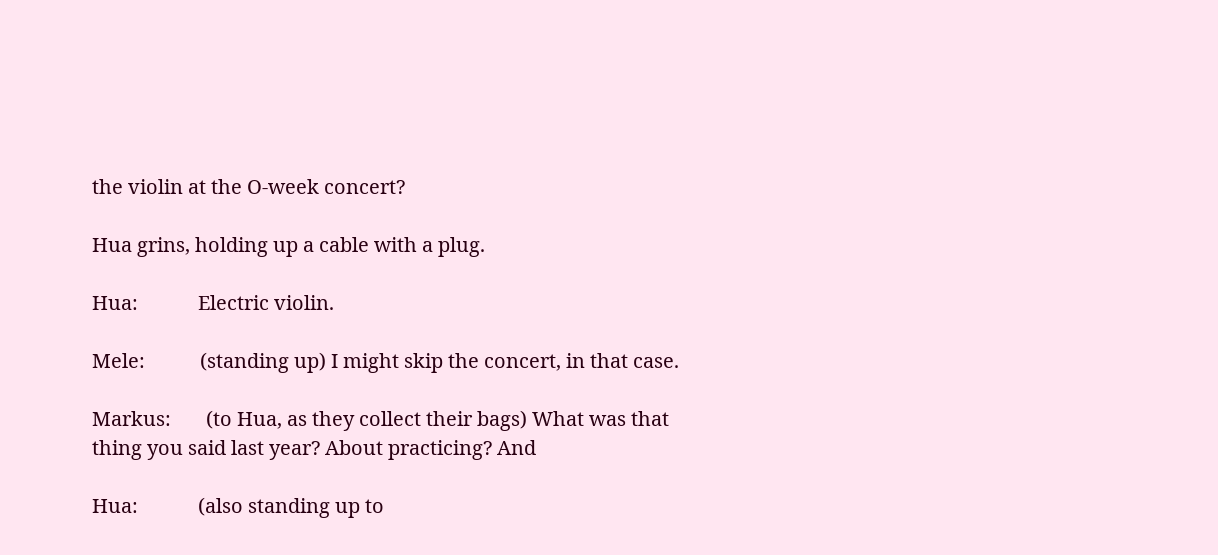the violin at the O-week concert?

Hua grins, holding up a cable with a plug.

Hua:            Electric violin.

Mele:           (standing up) I might skip the concert, in that case.

Markus:       (to Hua, as they collect their bags) What was that thing you said last year? About practicing? And

Hua:            (also standing up to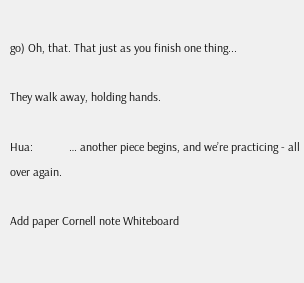go) Oh, that. That just as you finish one thing...

They walk away, holding hands.

Hua:            … another piece begins, and we’re practicing - all over again.

Add paper Cornell note Whiteboard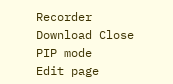Recorder Download Close
PIP mode
Edit page